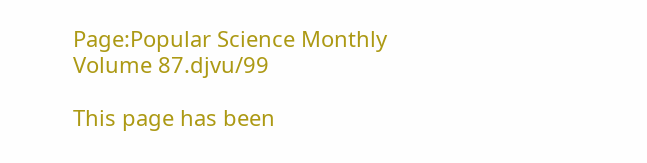Page:Popular Science Monthly Volume 87.djvu/99

This page has been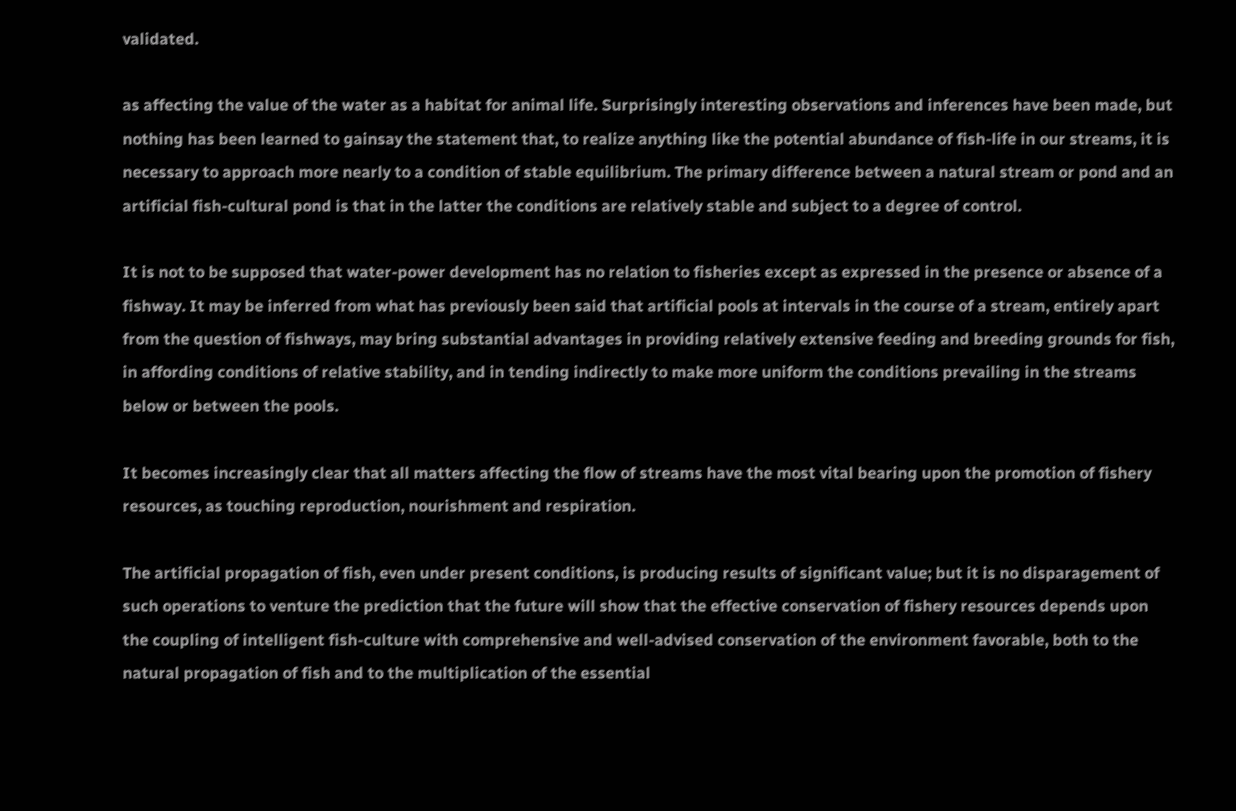validated.

as affecting the value of the water as a habitat for animal life. Surprisingly interesting observations and inferences have been made, but nothing has been learned to gainsay the statement that, to realize anything like the potential abundance of fish-life in our streams, it is necessary to approach more nearly to a condition of stable equilibrium. The primary difference between a natural stream or pond and an artificial fish-cultural pond is that in the latter the conditions are relatively stable and subject to a degree of control.

It is not to be supposed that water-power development has no relation to fisheries except as expressed in the presence or absence of a fishway. It may be inferred from what has previously been said that artificial pools at intervals in the course of a stream, entirely apart from the question of fishways, may bring substantial advantages in providing relatively extensive feeding and breeding grounds for fish, in affording conditions of relative stability, and in tending indirectly to make more uniform the conditions prevailing in the streams below or between the pools.

It becomes increasingly clear that all matters affecting the flow of streams have the most vital bearing upon the promotion of fishery resources, as touching reproduction, nourishment and respiration.

The artificial propagation of fish, even under present conditions, is producing results of significant value; but it is no disparagement of such operations to venture the prediction that the future will show that the effective conservation of fishery resources depends upon the coupling of intelligent fish-culture with comprehensive and well-advised conservation of the environment favorable, both to the natural propagation of fish and to the multiplication of the essential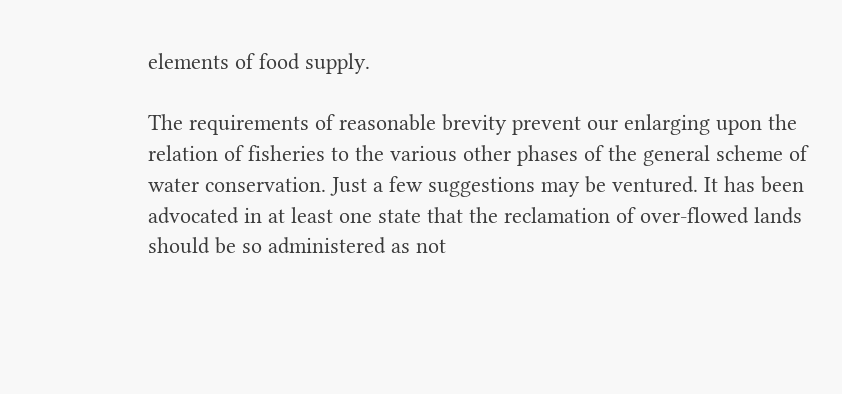elements of food supply.

The requirements of reasonable brevity prevent our enlarging upon the relation of fisheries to the various other phases of the general scheme of water conservation. Just a few suggestions may be ventured. It has been advocated in at least one state that the reclamation of over-flowed lands should be so administered as not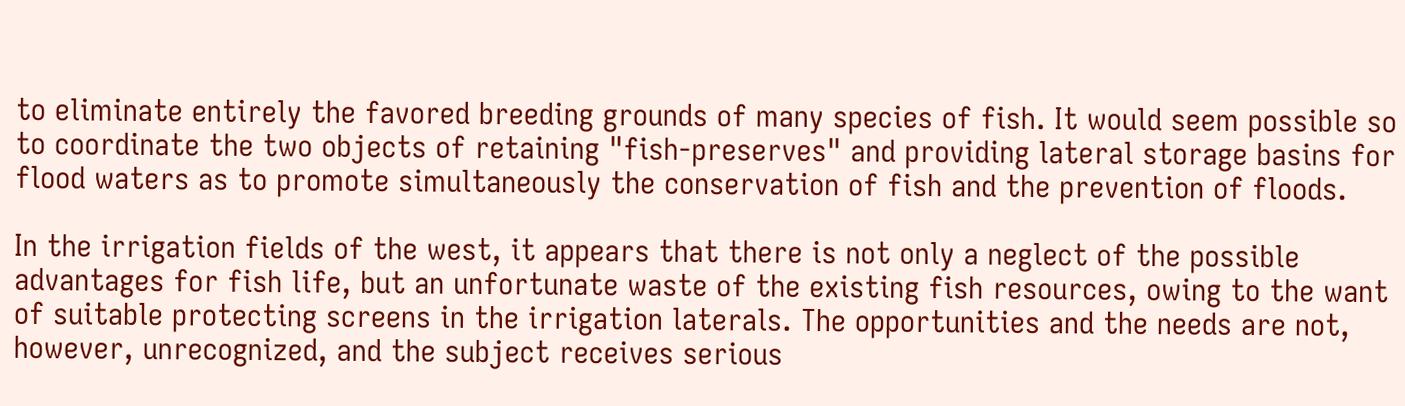to eliminate entirely the favored breeding grounds of many species of fish. It would seem possible so to coordinate the two objects of retaining "fish-preserves" and providing lateral storage basins for flood waters as to promote simultaneously the conservation of fish and the prevention of floods.

In the irrigation fields of the west, it appears that there is not only a neglect of the possible advantages for fish life, but an unfortunate waste of the existing fish resources, owing to the want of suitable protecting screens in the irrigation laterals. The opportunities and the needs are not, however, unrecognized, and the subject receives serious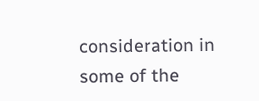consideration in some of the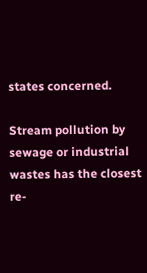states concerned.

Stream pollution by sewage or industrial wastes has the closest re-